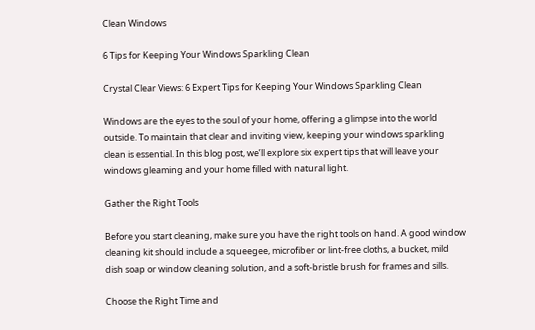Clean Windows

6 Tips for Keeping Your Windows Sparkling Clean

Crystal Clear Views: 6 Expert Tips for Keeping Your Windows Sparkling Clean

Windows are the eyes to the soul of your home, offering a glimpse into the world outside. To maintain that clear and inviting view, keeping your windows sparkling clean is essential. In this blog post, we’ll explore six expert tips that will leave your windows gleaming and your home filled with natural light.

Gather the Right Tools

Before you start cleaning, make sure you have the right tools on hand. A good window cleaning kit should include a squeegee, microfiber or lint-free cloths, a bucket, mild dish soap or window cleaning solution, and a soft-bristle brush for frames and sills.

Choose the Right Time and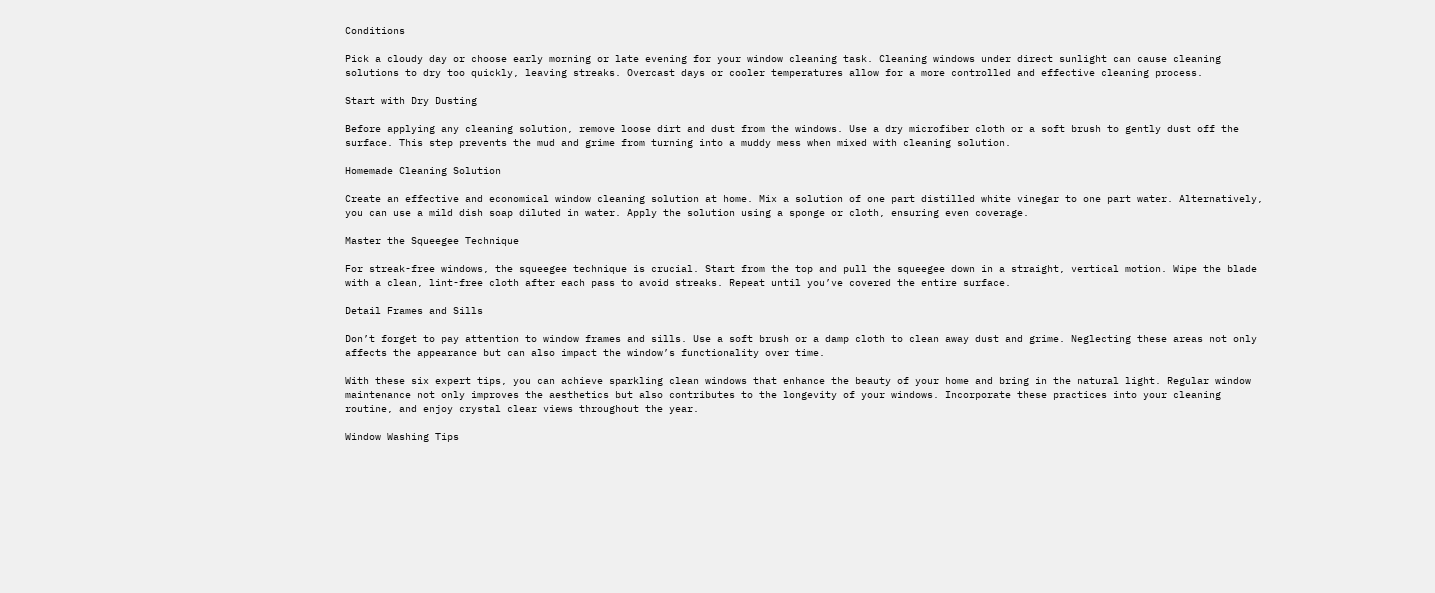Conditions

Pick a cloudy day or choose early morning or late evening for your window cleaning task. Cleaning windows under direct sunlight can cause cleaning solutions to dry too quickly, leaving streaks. Overcast days or cooler temperatures allow for a more controlled and effective cleaning process.

Start with Dry Dusting

Before applying any cleaning solution, remove loose dirt and dust from the windows. Use a dry microfiber cloth or a soft brush to gently dust off the surface. This step prevents the mud and grime from turning into a muddy mess when mixed with cleaning solution.

Homemade Cleaning Solution

Create an effective and economical window cleaning solution at home. Mix a solution of one part distilled white vinegar to one part water. Alternatively, you can use a mild dish soap diluted in water. Apply the solution using a sponge or cloth, ensuring even coverage.

Master the Squeegee Technique

For streak-free windows, the squeegee technique is crucial. Start from the top and pull the squeegee down in a straight, vertical motion. Wipe the blade with a clean, lint-free cloth after each pass to avoid streaks. Repeat until you’ve covered the entire surface.

Detail Frames and Sills

Don’t forget to pay attention to window frames and sills. Use a soft brush or a damp cloth to clean away dust and grime. Neglecting these areas not only affects the appearance but can also impact the window’s functionality over time.

With these six expert tips, you can achieve sparkling clean windows that enhance the beauty of your home and bring in the natural light. Regular window maintenance not only improves the aesthetics but also contributes to the longevity of your windows. Incorporate these practices into your cleaning routine, and enjoy crystal clear views throughout the year.

Window Washing Tips